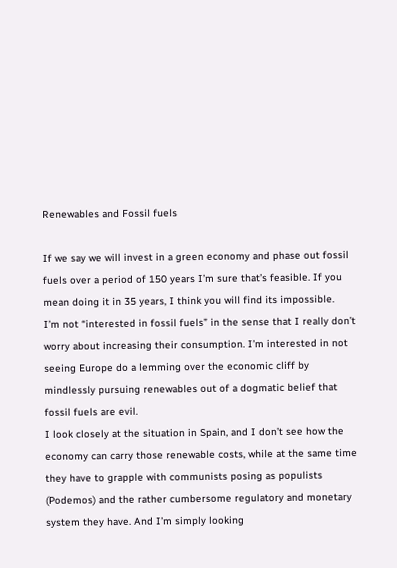Renewables and Fossil fuels

If we say we will invest in a green economy and phase out fossil fuels over a period of 150 years I’m sure that’s feasible. If you mean doing it in 35 years, I think you will find its impossible.
I’m not “interested in fossil fuels” in the sense that I really don’t worry about increasing their consumption. I’m interested in not seeing Europe do a lemming over the economic cliff by mindlessly pursuing renewables out of a dogmatic belief that fossil fuels are evil.
I look closely at the situation in Spain, and I don’t see how the economy can carry those renewable costs, while at the same time they have to grapple with communists posing as populists (Podemos) and the rather cumbersome regulatory and monetary system they have. And I’m simply looking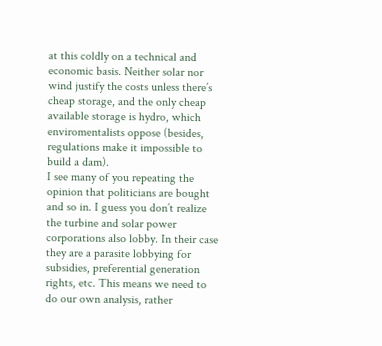at this coldly on a technical and economic basis. Neither solar nor wind justify the costs unless there’s cheap storage, and the only cheap available storage is hydro, which enviromentalists oppose (besides, regulations make it impossible to build a dam).
I see many of you repeating the opinion that politicians are bought and so in. I guess you don’t realize the turbine and solar power corporations also lobby. In their case they are a parasite lobbying for subsidies, preferential generation rights, etc. This means we need to do our own analysis, rather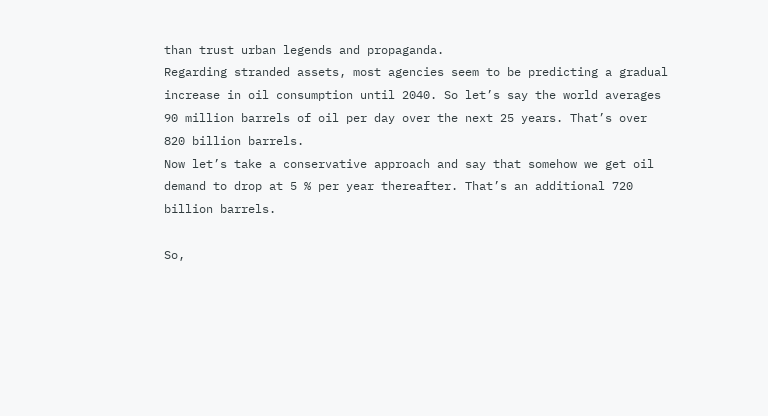than trust urban legends and propaganda.
Regarding stranded assets, most agencies seem to be predicting a gradual increase in oil consumption until 2040. So let’s say the world averages 90 million barrels of oil per day over the next 25 years. That’s over 820 billion barrels.
Now let’s take a conservative approach and say that somehow we get oil demand to drop at 5 % per year thereafter. That’s an additional 720 billion barrels.

So,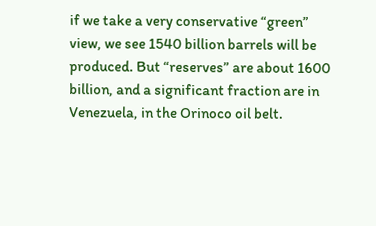if we take a very conservative “green” view, we see 1540 billion barrels will be produced. But “reserves” are about 1600 billion, and a significant fraction are in Venezuela, in the Orinoco oil belt.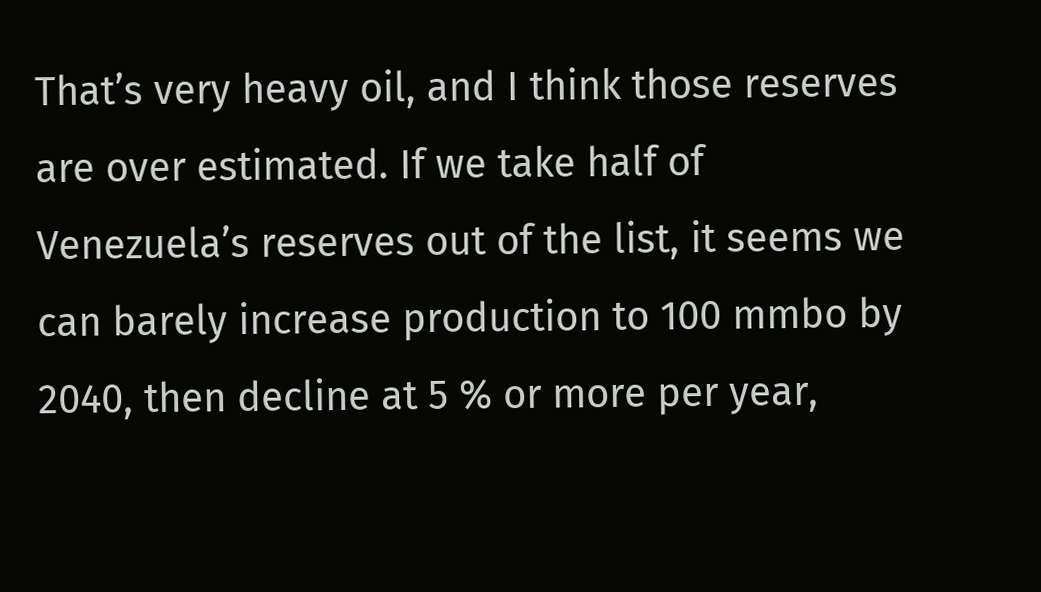That’s very heavy oil, and I think those reserves are over estimated. If we take half of Venezuela’s reserves out of the list, it seems we can barely increase production to 100 mmbo by 2040, then decline at 5 % or more per year,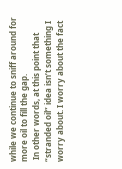while we continue to sniff around for more oil to fill the gap.
 In other words, at this point that “stranded oil” idea isn’t something I worry about. I worry about the fact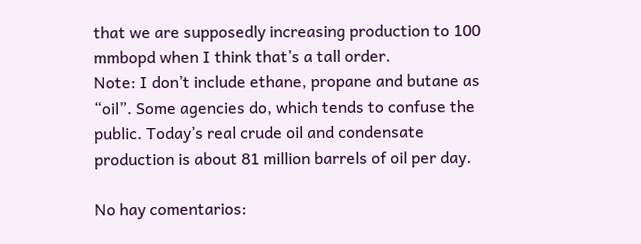that we are supposedly increasing production to 100 mmbopd when I think that’s a tall order.
Note: I don’t include ethane, propane and butane as “oil”. Some agencies do, which tends to confuse the public. Today’s real crude oil and condensate production is about 81 million barrels of oil per day.

No hay comentarios: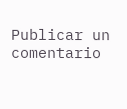Publicar un comentario